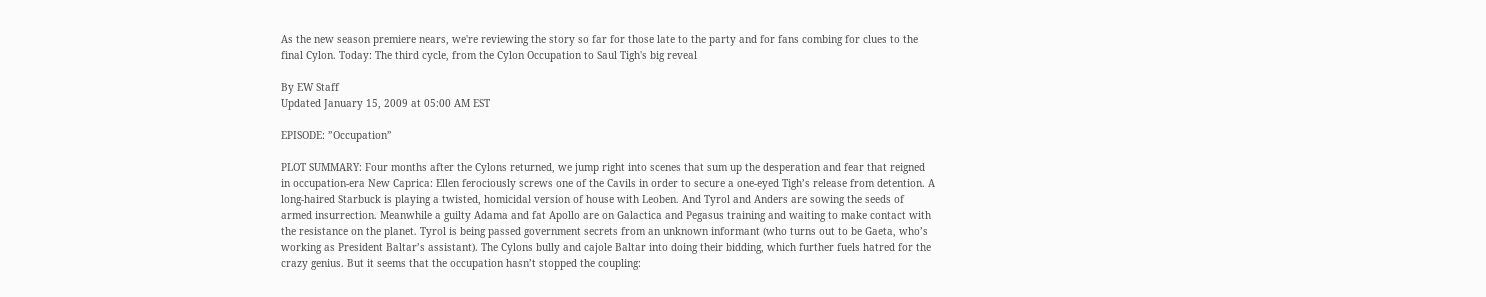As the new season premiere nears, we're reviewing the story so far for those late to the party and for fans combing for clues to the final Cylon. Today: The third cycle, from the Cylon Occupation to Saul Tigh's big reveal

By EW Staff
Updated January 15, 2009 at 05:00 AM EST

EPISODE: ”Occupation”

PLOT SUMMARY: Four months after the Cylons returned, we jump right into scenes that sum up the desperation and fear that reigned in occupation-era New Caprica: Ellen ferociously screws one of the Cavils in order to secure a one-eyed Tigh’s release from detention. A long-haired Starbuck is playing a twisted, homicidal version of house with Leoben. And Tyrol and Anders are sowing the seeds of armed insurrection. Meanwhile a guilty Adama and fat Apollo are on Galactica and Pegasus training and waiting to make contact with the resistance on the planet. Tyrol is being passed government secrets from an unknown informant (who turns out to be Gaeta, who’s working as President Baltar’s assistant). The Cylons bully and cajole Baltar into doing their bidding, which further fuels hatred for the crazy genius. But it seems that the occupation hasn’t stopped the coupling: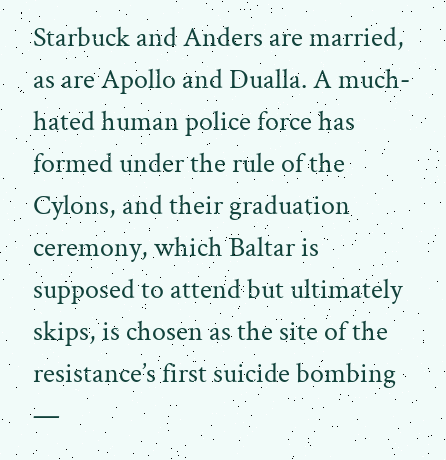Starbuck and Anders are married, as are Apollo and Dualla. A much-hated human police force has formed under the rule of the Cylons, and their graduation ceremony, which Baltar is supposed to attend but ultimately skips, is chosen as the site of the resistance’s first suicide bombing —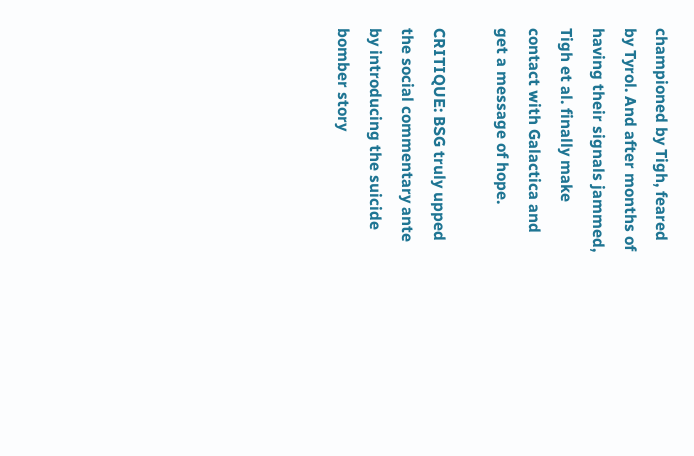championed by Tigh, feared by Tyrol. And after months of having their signals jammed, Tigh et al. finally make contact with Galactica and get a message of hope.

CRITIQUE: BSG truly upped the social commentary ante by introducing the suicide bomber story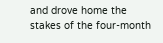and drove home the stakes of the four-month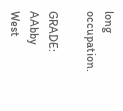long occupation.

GRADE: AAbby West